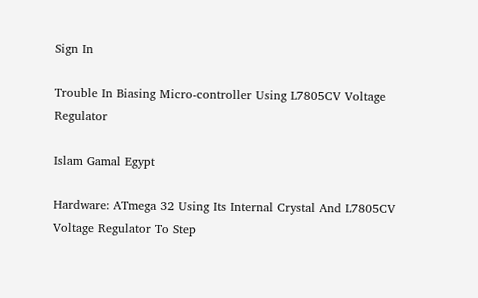Sign In

Trouble In Biasing Micro-controller Using L7805CV Voltage Regulator

Islam Gamal Egypt

Hardware: ATmega 32 Using Its Internal Crystal And L7805CV Voltage Regulator To Step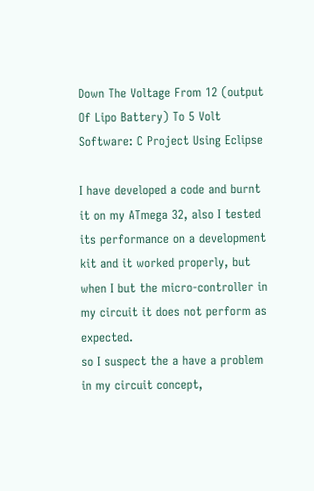Down The Voltage From 12 (output Of Lipo Battery) To 5 Volt Software: C Project Using Eclipse

I have developed a code and burnt it on my ATmega 32, also I tested its performance on a development kit and it worked properly, but when I but the micro-controller in my circuit it does not perform as expected.
so I suspect the a have a problem in my circuit concept,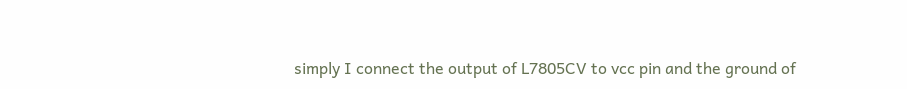simply I connect the output of L7805CV to vcc pin and the ground of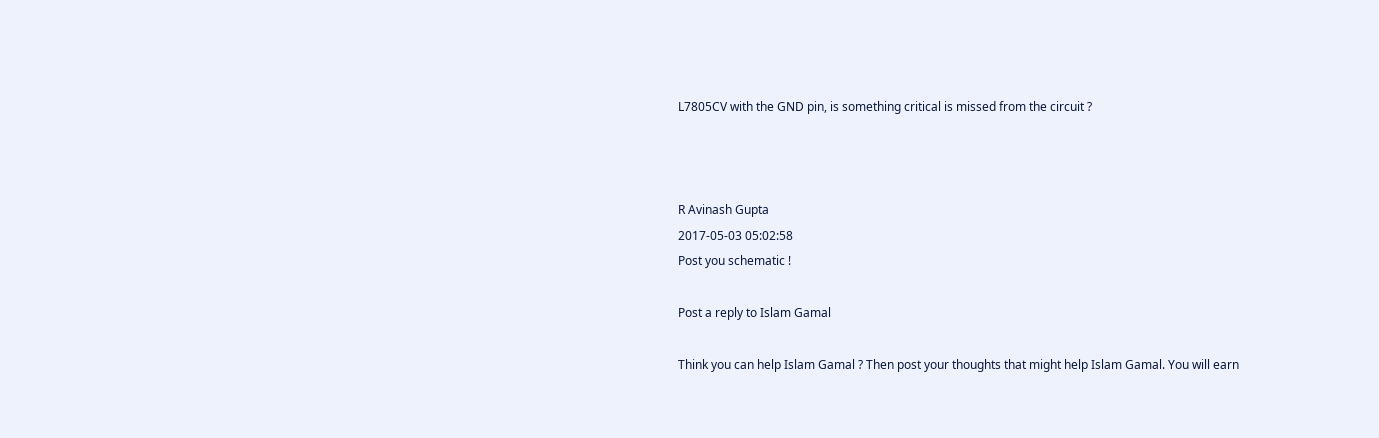L7805CV with the GND pin, is something critical is missed from the circuit ?



R Avinash Gupta
2017-05-03 05:02:58
Post you schematic !

Post a reply to Islam Gamal

Think you can help Islam Gamal ? Then post your thoughts that might help Islam Gamal. You will earn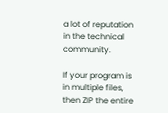a lot of reputation in the technical community.

If your program is in multiple files, then ZIP the entire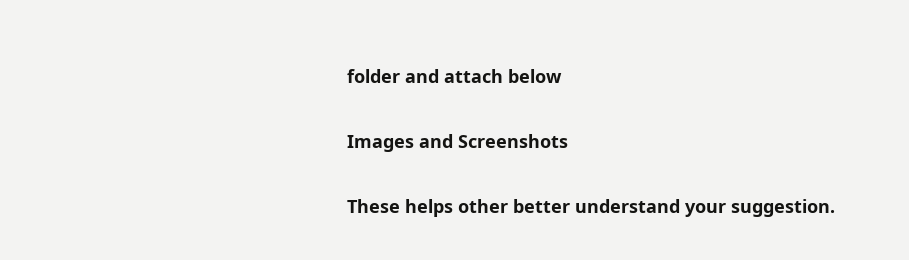folder and attach below

Images and Screenshots

These helps other better understand your suggestion.